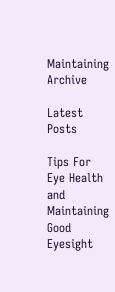Maintaining Archive

Latest Posts

Tips For Eye Health and Maintaining Good Eyesight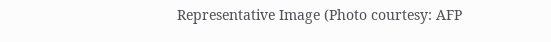Representative Image (Photo courtesy: AFP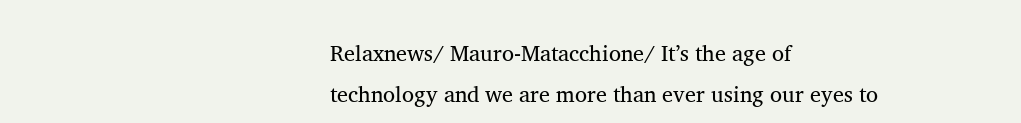Relaxnews/ Mauro-Matacchione/ It’s the age of technology and we are more than ever using our eyes to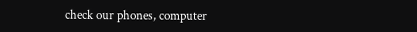check our phones, computer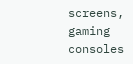screens, gaming consoles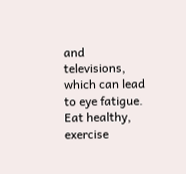and televisions, which can lead to eye fatigue. Eat healthy, exercise